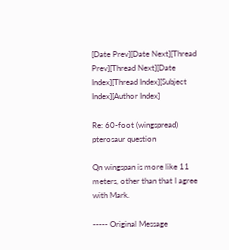[Date Prev][Date Next][Thread Prev][Thread Next][Date Index][Thread Index][Subject Index][Author Index]

Re: 60-foot (wingspread) pterosaur question

Qn wingspan is more like 11 meters, other than that I agree with Mark.

----- Original Message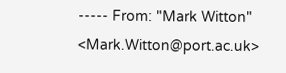----- From: "Mark Witton" <Mark.Witton@port.ac.uk>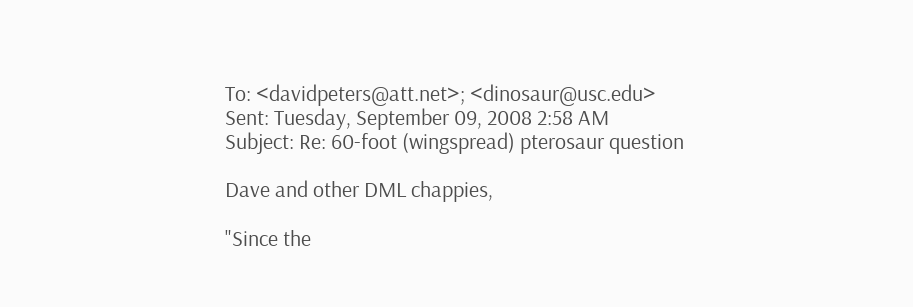To: <davidpeters@att.net>; <dinosaur@usc.edu>
Sent: Tuesday, September 09, 2008 2:58 AM
Subject: Re: 60-foot (wingspread) pterosaur question

Dave and other DML chappies,

"Since the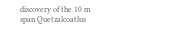discovery of the 10 m span Quetzalcoatlus